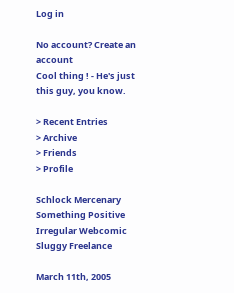Log in

No account? Create an account
Cool thing ! - He's just this guy, you know.

> Recent Entries
> Archive
> Friends
> Profile

Schlock Mercenary
Something Positive
Irregular Webcomic
Sluggy Freelance

March 11th, 2005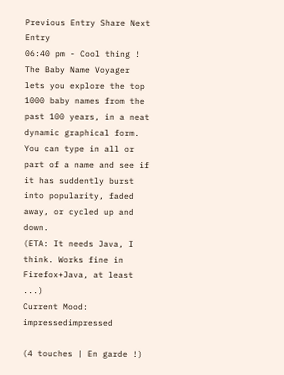Previous Entry Share Next Entry
06:40 pm - Cool thing !
The Baby Name Voyager lets you explore the top 1000 baby names from the past 100 years, in a neat dynamic graphical form. You can type in all or part of a name and see if it has suddently burst into popularity, faded away, or cycled up and down.
(ETA: It needs Java, I think. Works fine in Firefox+Java, at least ...)
Current Mood: impressedimpressed

(4 touches | En garde !)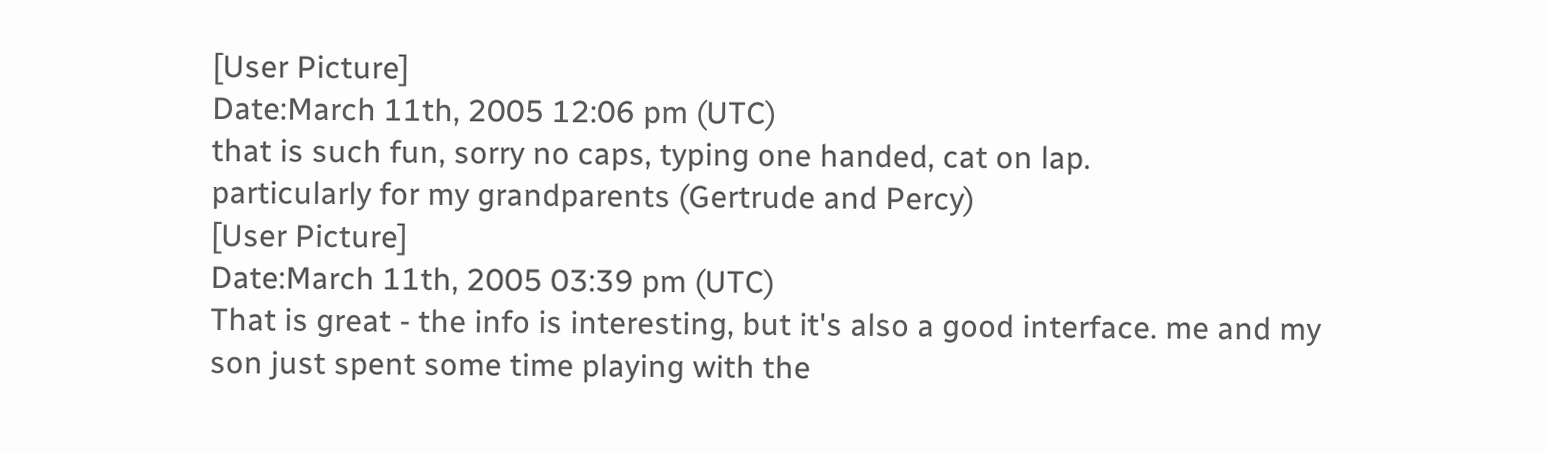[User Picture]
Date:March 11th, 2005 12:06 pm (UTC)
that is such fun, sorry no caps, typing one handed, cat on lap.
particularly for my grandparents (Gertrude and Percy)
[User Picture]
Date:March 11th, 2005 03:39 pm (UTC)
That is great - the info is interesting, but it's also a good interface. me and my son just spent some time playing with the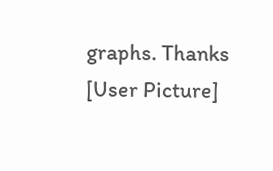graphs. Thanks
[User Picture]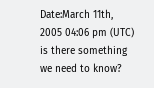Date:March 11th, 2005 04:06 pm (UTC)
is there something we need to know?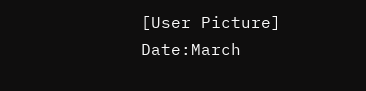[User Picture]
Date:March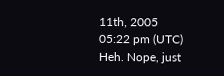11th, 2005 05:22 pm (UTC)
Heh. Nope, just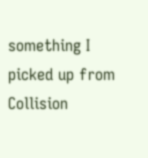something I picked up from Collision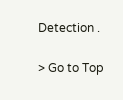Detection .

> Go to Top